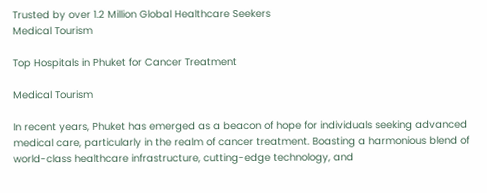Trusted by over 1.2 Million Global Healthcare Seekers
Medical Tourism

Top Hospitals in Phuket for Cancer Treatment

Medical Tourism

In recent years, Phuket has emerged as a beacon of hope for individuals seeking advanced medical care, particularly in the realm of cancer treatment. Boasting a harmonious blend of world-class healthcare infrastructure, cutting-edge technology, and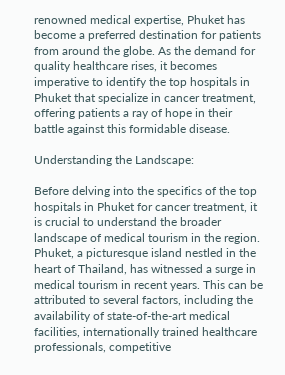renowned medical expertise, Phuket has become a preferred destination for patients from around the globe. As the demand for quality healthcare rises, it becomes imperative to identify the top hospitals in Phuket that specialize in cancer treatment, offering patients a ray of hope in their battle against this formidable disease.

Understanding the Landscape:

Before delving into the specifics of the top hospitals in Phuket for cancer treatment, it is crucial to understand the broader landscape of medical tourism in the region. Phuket, a picturesque island nestled in the heart of Thailand, has witnessed a surge in medical tourism in recent years. This can be attributed to several factors, including the availability of state-of-the-art medical facilities, internationally trained healthcare professionals, competitive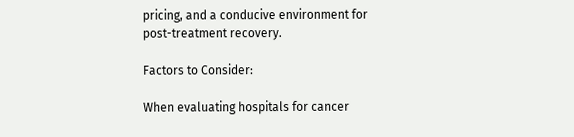pricing, and a conducive environment for post-treatment recovery.

Factors to Consider:

When evaluating hospitals for cancer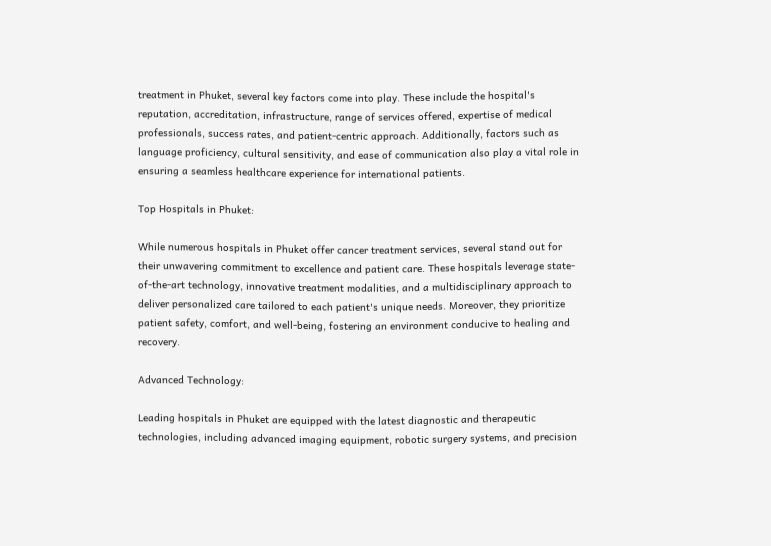treatment in Phuket, several key factors come into play. These include the hospital's reputation, accreditation, infrastructure, range of services offered, expertise of medical professionals, success rates, and patient-centric approach. Additionally, factors such as language proficiency, cultural sensitivity, and ease of communication also play a vital role in ensuring a seamless healthcare experience for international patients.

Top Hospitals in Phuket:

While numerous hospitals in Phuket offer cancer treatment services, several stand out for their unwavering commitment to excellence and patient care. These hospitals leverage state-of-the-art technology, innovative treatment modalities, and a multidisciplinary approach to deliver personalized care tailored to each patient's unique needs. Moreover, they prioritize patient safety, comfort, and well-being, fostering an environment conducive to healing and recovery.

Advanced Technology:

Leading hospitals in Phuket are equipped with the latest diagnostic and therapeutic technologies, including advanced imaging equipment, robotic surgery systems, and precision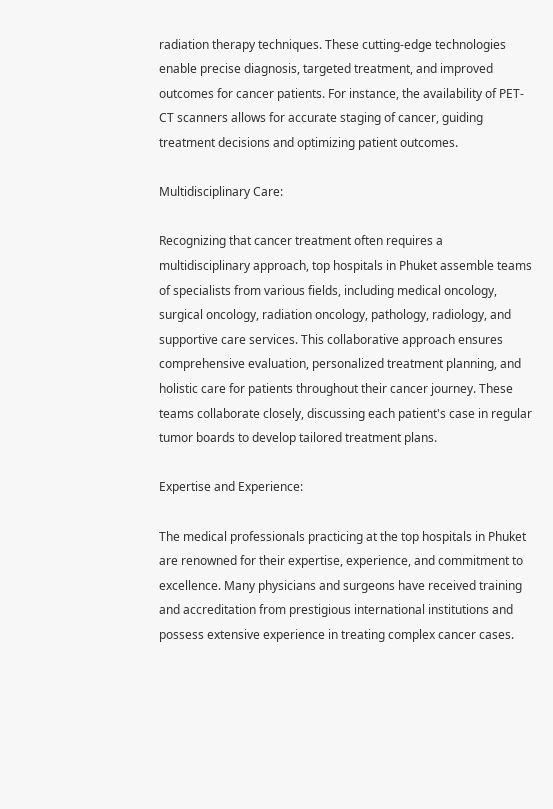radiation therapy techniques. These cutting-edge technologies enable precise diagnosis, targeted treatment, and improved outcomes for cancer patients. For instance, the availability of PET-CT scanners allows for accurate staging of cancer, guiding treatment decisions and optimizing patient outcomes.

Multidisciplinary Care:

Recognizing that cancer treatment often requires a multidisciplinary approach, top hospitals in Phuket assemble teams of specialists from various fields, including medical oncology, surgical oncology, radiation oncology, pathology, radiology, and supportive care services. This collaborative approach ensures comprehensive evaluation, personalized treatment planning, and holistic care for patients throughout their cancer journey. These teams collaborate closely, discussing each patient's case in regular tumor boards to develop tailored treatment plans.

Expertise and Experience:

The medical professionals practicing at the top hospitals in Phuket are renowned for their expertise, experience, and commitment to excellence. Many physicians and surgeons have received training and accreditation from prestigious international institutions and possess extensive experience in treating complex cancer cases.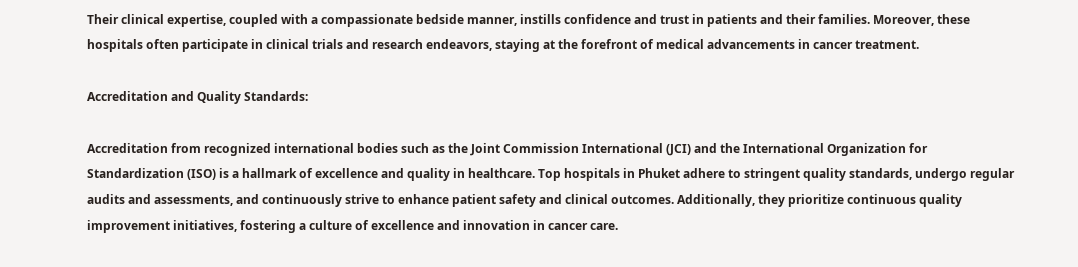Their clinical expertise, coupled with a compassionate bedside manner, instills confidence and trust in patients and their families. Moreover, these hospitals often participate in clinical trials and research endeavors, staying at the forefront of medical advancements in cancer treatment.

Accreditation and Quality Standards:

Accreditation from recognized international bodies such as the Joint Commission International (JCI) and the International Organization for Standardization (ISO) is a hallmark of excellence and quality in healthcare. Top hospitals in Phuket adhere to stringent quality standards, undergo regular audits and assessments, and continuously strive to enhance patient safety and clinical outcomes. Additionally, they prioritize continuous quality improvement initiatives, fostering a culture of excellence and innovation in cancer care.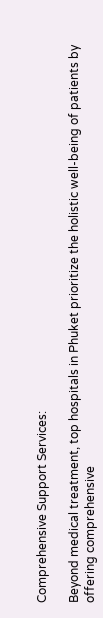Comprehensive Support Services:

Beyond medical treatment, top hospitals in Phuket prioritize the holistic well-being of patients by offering comprehensive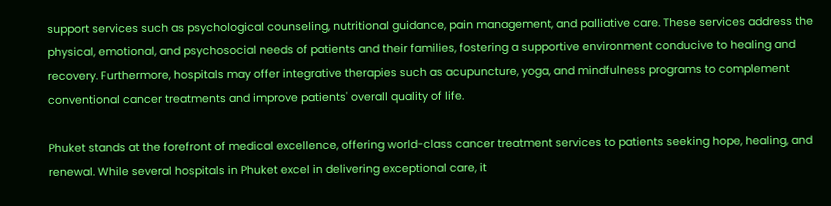support services such as psychological counseling, nutritional guidance, pain management, and palliative care. These services address the physical, emotional, and psychosocial needs of patients and their families, fostering a supportive environment conducive to healing and recovery. Furthermore, hospitals may offer integrative therapies such as acupuncture, yoga, and mindfulness programs to complement conventional cancer treatments and improve patients' overall quality of life.

Phuket stands at the forefront of medical excellence, offering world-class cancer treatment services to patients seeking hope, healing, and renewal. While several hospitals in Phuket excel in delivering exceptional care, it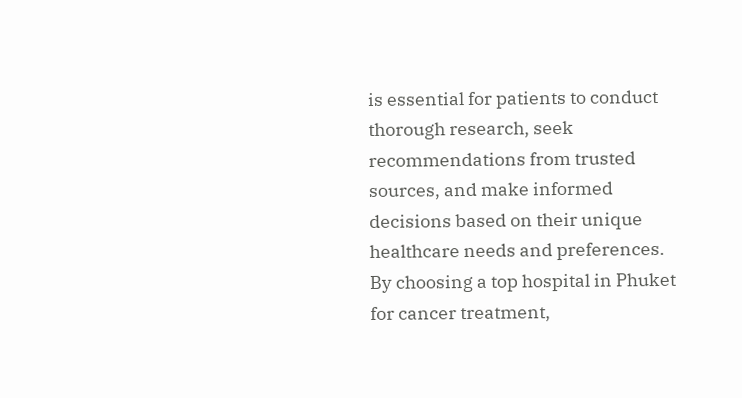is essential for patients to conduct thorough research, seek recommendations from trusted sources, and make informed decisions based on their unique healthcare needs and preferences. By choosing a top hospital in Phuket for cancer treatment,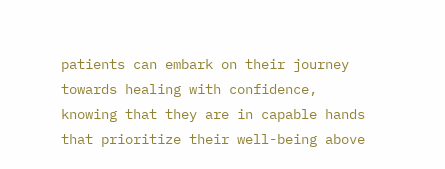patients can embark on their journey towards healing with confidence, knowing that they are in capable hands that prioritize their well-being above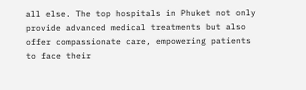all else. The top hospitals in Phuket not only provide advanced medical treatments but also offer compassionate care, empowering patients to face their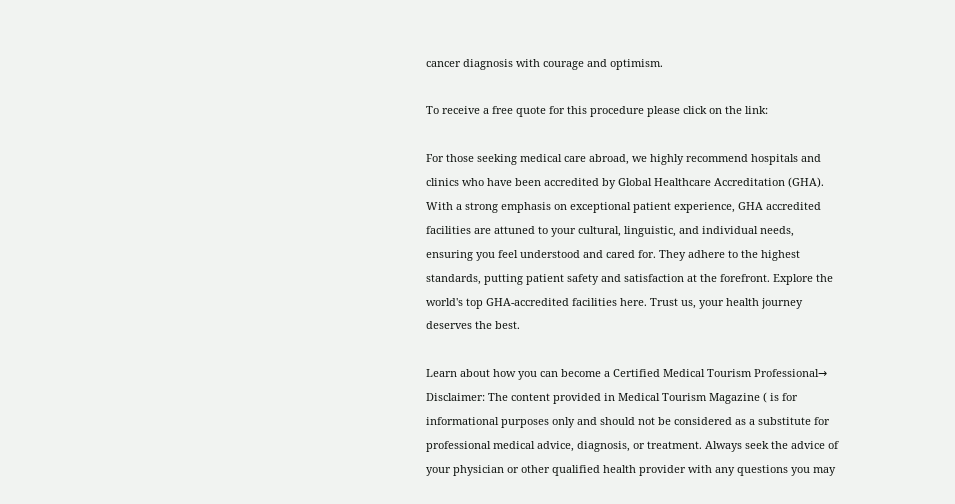cancer diagnosis with courage and optimism.

To receive a free quote for this procedure please click on the link:

For those seeking medical care abroad, we highly recommend hospitals and clinics who have been accredited by Global Healthcare Accreditation (GHA). With a strong emphasis on exceptional patient experience, GHA accredited facilities are attuned to your cultural, linguistic, and individual needs, ensuring you feel understood and cared for. They adhere to the highest standards, putting patient safety and satisfaction at the forefront. Explore the world's top GHA-accredited facilities here. Trust us, your health journey deserves the best.

Learn about how you can become a Certified Medical Tourism Professional→
Disclaimer: The content provided in Medical Tourism Magazine ( is for informational purposes only and should not be considered as a substitute for professional medical advice, diagnosis, or treatment. Always seek the advice of your physician or other qualified health provider with any questions you may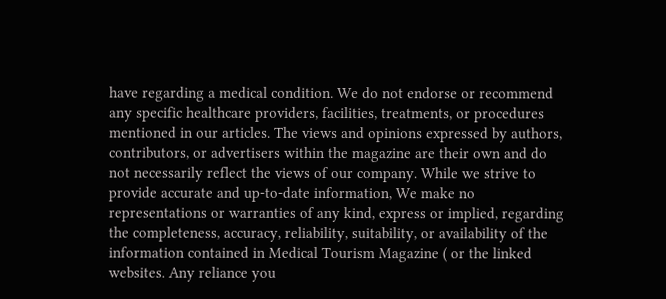have regarding a medical condition. We do not endorse or recommend any specific healthcare providers, facilities, treatments, or procedures mentioned in our articles. The views and opinions expressed by authors, contributors, or advertisers within the magazine are their own and do not necessarily reflect the views of our company. While we strive to provide accurate and up-to-date information, We make no representations or warranties of any kind, express or implied, regarding the completeness, accuracy, reliability, suitability, or availability of the information contained in Medical Tourism Magazine ( or the linked websites. Any reliance you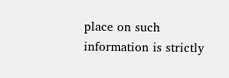place on such information is strictly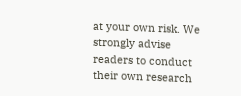at your own risk. We strongly advise readers to conduct their own research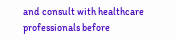and consult with healthcare professionals before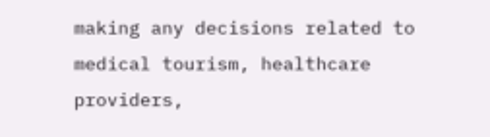making any decisions related to medical tourism, healthcare providers,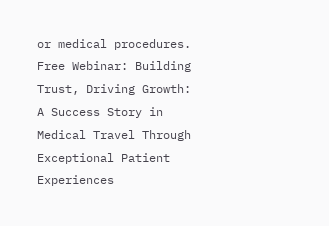or medical procedures.
Free Webinar: Building Trust, Driving Growth: A Success Story in Medical Travel Through Exceptional Patient Experiences